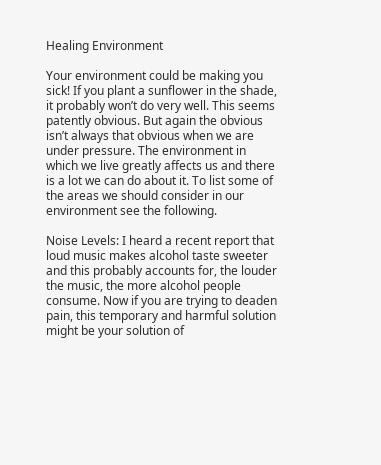Healing Environment

Your environment could be making you sick! If you plant a sunflower in the shade, it probably won’t do very well. This seems patently obvious. But again the obvious isn’t always that obvious when we are under pressure. The environment in which we live greatly affects us and there is a lot we can do about it. To list some of the areas we should consider in our environment see the following.

Noise Levels: I heard a recent report that loud music makes alcohol taste sweeter and this probably accounts for, the louder the music, the more alcohol people consume. Now if you are trying to deaden pain, this temporary and harmful solution might be your solution of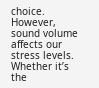choice. However, sound volume affects our stress levels. Whether it’s the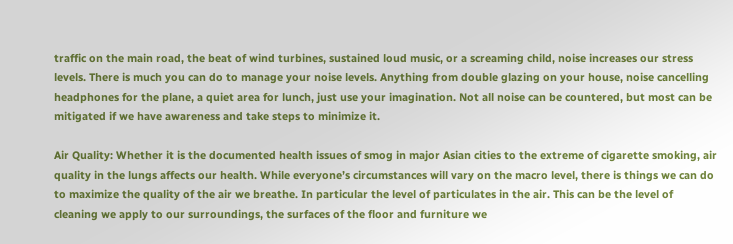traffic on the main road, the beat of wind turbines, sustained loud music, or a screaming child, noise increases our stress levels. There is much you can do to manage your noise levels. Anything from double glazing on your house, noise cancelling headphones for the plane, a quiet area for lunch, just use your imagination. Not all noise can be countered, but most can be mitigated if we have awareness and take steps to minimize it.

Air Quality: Whether it is the documented health issues of smog in major Asian cities to the extreme of cigarette smoking, air quality in the lungs affects our health. While everyone’s circumstances will vary on the macro level, there is things we can do to maximize the quality of the air we breathe. In particular the level of particulates in the air. This can be the level of cleaning we apply to our surroundings, the surfaces of the floor and furniture we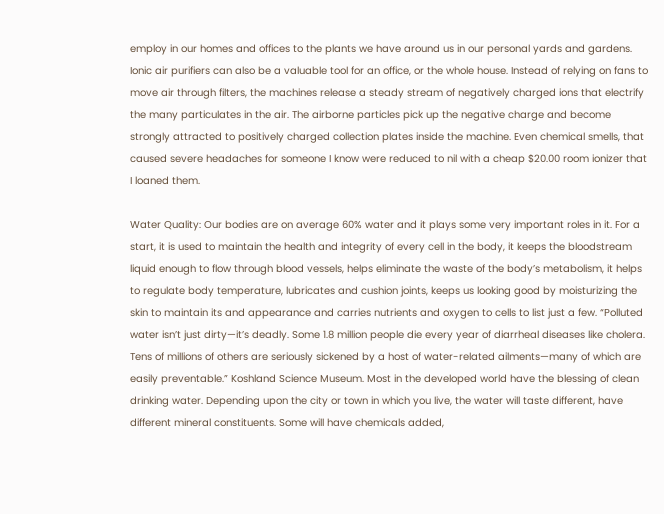employ in our homes and offices to the plants we have around us in our personal yards and gardens. Ionic air purifiers can also be a valuable tool for an office, or the whole house. Instead of relying on fans to move air through filters, the machines release a steady stream of negatively charged ions that electrify the many particulates in the air. The airborne particles pick up the negative charge and become strongly attracted to positively charged collection plates inside the machine. Even chemical smells, that caused severe headaches for someone I know were reduced to nil with a cheap $20.00 room ionizer that I loaned them.

Water Quality: Our bodies are on average 60% water and it plays some very important roles in it. For a start, it is used to maintain the health and integrity of every cell in the body, it keeps the bloodstream liquid enough to flow through blood vessels, helps eliminate the waste of the body’s metabolism, it helps to regulate body temperature, lubricates and cushion joints, keeps us looking good by moisturizing the skin to maintain its and appearance and carries nutrients and oxygen to cells to list just a few. “Polluted water isn’t just dirty—it’s deadly. Some 1.8 million people die every year of diarrheal diseases like cholera. Tens of millions of others are seriously sickened by a host of water-related ailments—many of which are easily preventable.” Koshland Science Museum. Most in the developed world have the blessing of clean drinking water. Depending upon the city or town in which you live, the water will taste different, have different mineral constituents. Some will have chemicals added,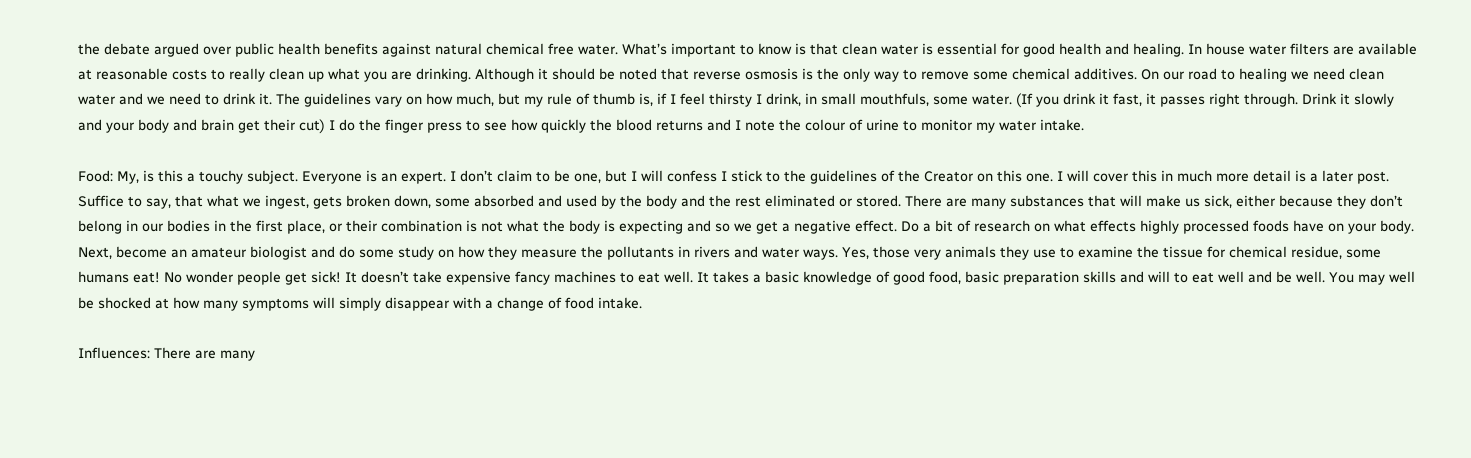the debate argued over public health benefits against natural chemical free water. What’s important to know is that clean water is essential for good health and healing. In house water filters are available at reasonable costs to really clean up what you are drinking. Although it should be noted that reverse osmosis is the only way to remove some chemical additives. On our road to healing we need clean water and we need to drink it. The guidelines vary on how much, but my rule of thumb is, if I feel thirsty I drink, in small mouthfuls, some water. (If you drink it fast, it passes right through. Drink it slowly and your body and brain get their cut) I do the finger press to see how quickly the blood returns and I note the colour of urine to monitor my water intake.

Food: My, is this a touchy subject. Everyone is an expert. I don’t claim to be one, but I will confess I stick to the guidelines of the Creator on this one. I will cover this in much more detail is a later post. Suffice to say, that what we ingest, gets broken down, some absorbed and used by the body and the rest eliminated or stored. There are many substances that will make us sick, either because they don’t belong in our bodies in the first place, or their combination is not what the body is expecting and so we get a negative effect. Do a bit of research on what effects highly processed foods have on your body. Next, become an amateur biologist and do some study on how they measure the pollutants in rivers and water ways. Yes, those very animals they use to examine the tissue for chemical residue, some humans eat! No wonder people get sick! It doesn’t take expensive fancy machines to eat well. It takes a basic knowledge of good food, basic preparation skills and will to eat well and be well. You may well be shocked at how many symptoms will simply disappear with a change of food intake.

Influences: There are many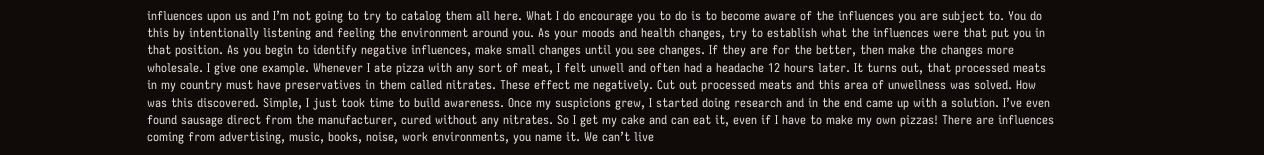influences upon us and I’m not going to try to catalog them all here. What I do encourage you to do is to become aware of the influences you are subject to. You do this by intentionally listening and feeling the environment around you. As your moods and health changes, try to establish what the influences were that put you in that position. As you begin to identify negative influences, make small changes until you see changes. If they are for the better, then make the changes more wholesale. I give one example. Whenever I ate pizza with any sort of meat, I felt unwell and often had a headache 12 hours later. It turns out, that processed meats in my country must have preservatives in them called nitrates. These effect me negatively. Cut out processed meats and this area of unwellness was solved. How was this discovered. Simple, I just took time to build awareness. Once my suspicions grew, I started doing research and in the end came up with a solution. I’ve even found sausage direct from the manufacturer, cured without any nitrates. So I get my cake and can eat it, even if I have to make my own pizzas! There are influences coming from advertising, music, books, noise, work environments, you name it. We can’t live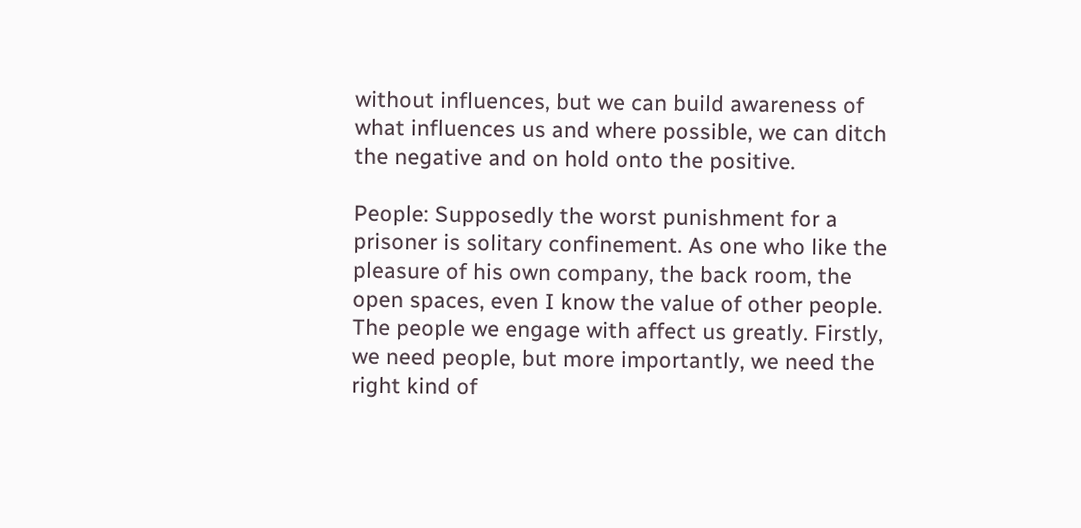without influences, but we can build awareness of what influences us and where possible, we can ditch the negative and on hold onto the positive.

People: Supposedly the worst punishment for a prisoner is solitary confinement. As one who like the pleasure of his own company, the back room, the open spaces, even I know the value of other people. The people we engage with affect us greatly. Firstly, we need people, but more importantly, we need the right kind of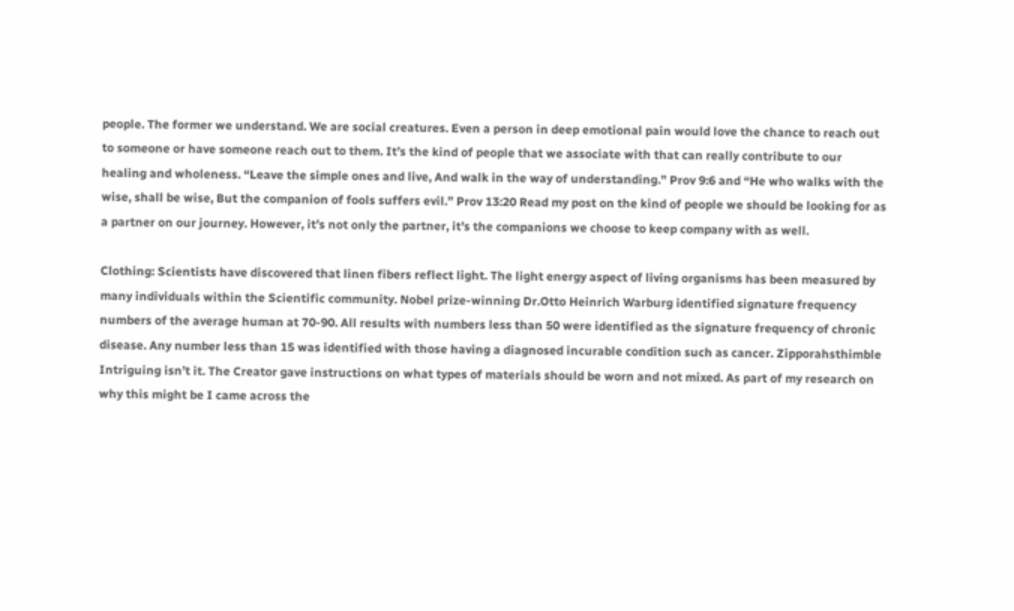people. The former we understand. We are social creatures. Even a person in deep emotional pain would love the chance to reach out to someone or have someone reach out to them. It’s the kind of people that we associate with that can really contribute to our healing and wholeness. “Leave the simple ones and live, And walk in the way of understanding.” Prov 9:6 and “He who walks with the wise, shall be wise, But the companion of fools suffers evil.” Prov 13:20 Read my post on the kind of people we should be looking for as a partner on our journey. However, it’s not only the partner, it’s the companions we choose to keep company with as well.

Clothing: Scientists have discovered that linen fibers reflect light. The light energy aspect of living organisms has been measured by many individuals within the Scientific community. Nobel prize-winning Dr.Otto Heinrich Warburg identified signature frequency numbers of the average human at 70-90. All results with numbers less than 50 were identified as the signature frequency of chronic disease. Any number less than 15 was identified with those having a diagnosed incurable condition such as cancer. Zipporahsthimble Intriguing isn’t it. The Creator gave instructions on what types of materials should be worn and not mixed. As part of my research on why this might be I came across the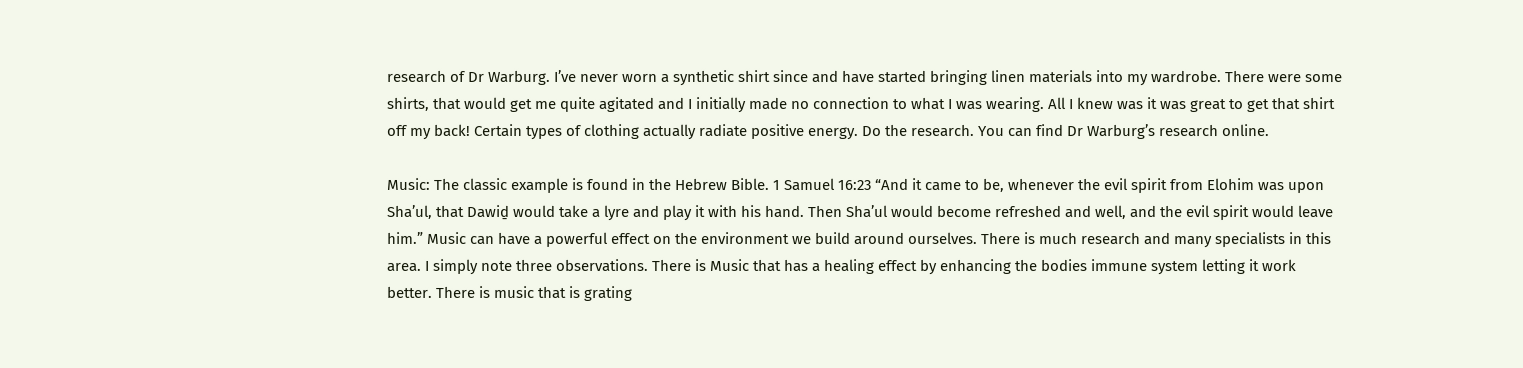research of Dr Warburg. I’ve never worn a synthetic shirt since and have started bringing linen materials into my wardrobe. There were some shirts, that would get me quite agitated and I initially made no connection to what I was wearing. All I knew was it was great to get that shirt off my back! Certain types of clothing actually radiate positive energy. Do the research. You can find Dr Warburg’s research online.

Music: The classic example is found in the Hebrew Bible. 1 Samuel 16:23 “And it came to be, whenever the evil spirit from Elohim was upon Sha’ul, that Dawiḏ would take a lyre and play it with his hand. Then Sha’ul would become refreshed and well, and the evil spirit would leave him.” Music can have a powerful effect on the environment we build around ourselves. There is much research and many specialists in this area. I simply note three observations. There is Music that has a healing effect by enhancing the bodies immune system letting it work better. There is music that is grating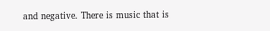and negative. There is music that is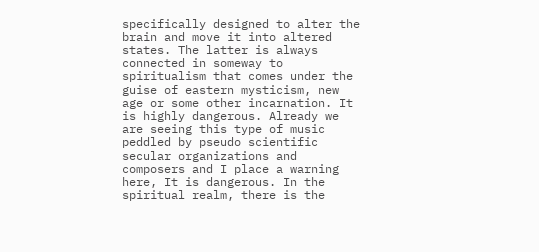specifically designed to alter the brain and move it into altered states. The latter is always connected in someway to spiritualism that comes under the guise of eastern mysticism, new age or some other incarnation. It is highly dangerous. Already we are seeing this type of music peddled by pseudo scientific secular organizations and composers and I place a warning here, It is dangerous. In the spiritual realm, there is the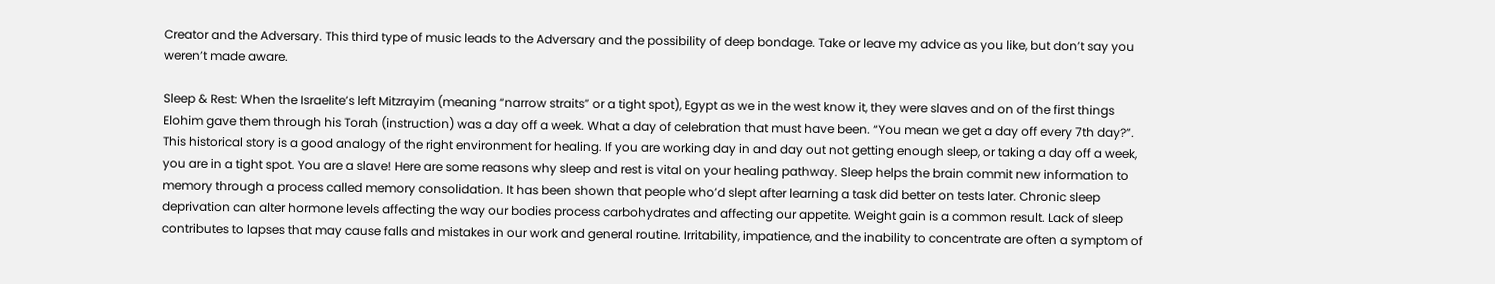Creator and the Adversary. This third type of music leads to the Adversary and the possibility of deep bondage. Take or leave my advice as you like, but don’t say you weren’t made aware.

Sleep & Rest: When the Israelite’s left Mitzrayim (meaning “narrow straits” or a tight spot), Egypt as we in the west know it, they were slaves and on of the first things Elohim gave them through his Torah (instruction) was a day off a week. What a day of celebration that must have been. “You mean we get a day off every 7th day?”. This historical story is a good analogy of the right environment for healing. If you are working day in and day out not getting enough sleep, or taking a day off a week, you are in a tight spot. You are a slave! Here are some reasons why sleep and rest is vital on your healing pathway. Sleep helps the brain commit new information to memory through a process called memory consolidation. It has been shown that people who’d slept after learning a task did better on tests later. Chronic sleep deprivation can alter hormone levels affecting the way our bodies process carbohydrates and affecting our appetite. Weight gain is a common result. Lack of sleep contributes to lapses that may cause falls and mistakes in our work and general routine. Irritability, impatience, and the inability to concentrate are often a symptom of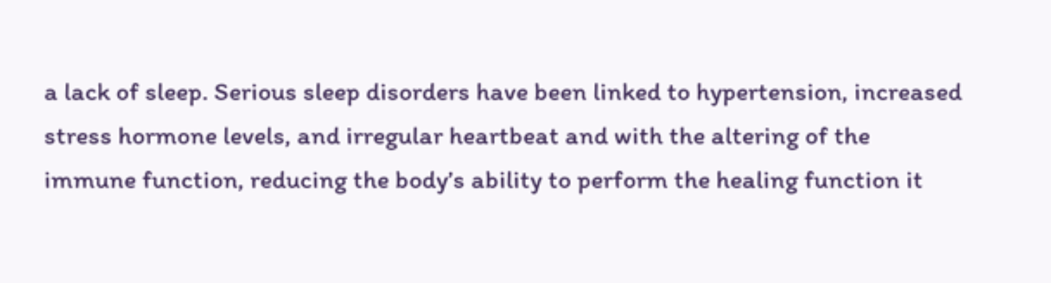a lack of sleep. Serious sleep disorders have been linked to hypertension, increased stress hormone levels, and irregular heartbeat and with the altering of the immune function, reducing the body’s ability to perform the healing function it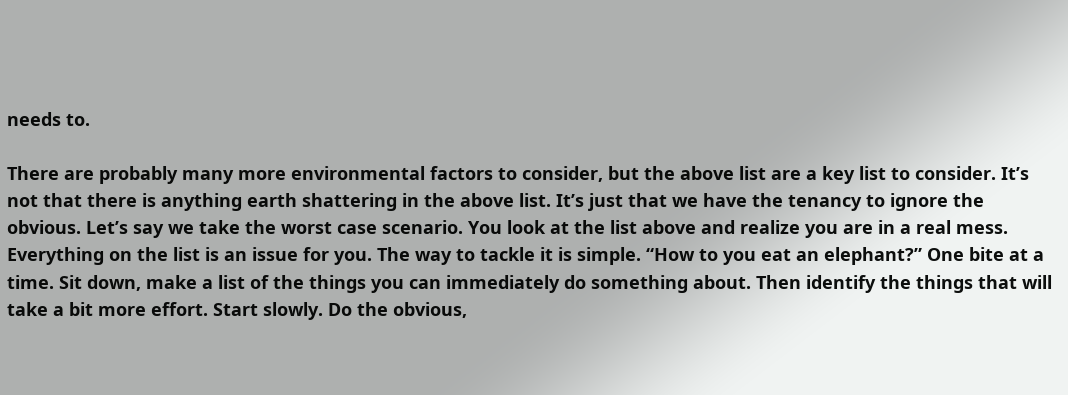needs to.

There are probably many more environmental factors to consider, but the above list are a key list to consider. It’s not that there is anything earth shattering in the above list. It’s just that we have the tenancy to ignore the obvious. Let’s say we take the worst case scenario. You look at the list above and realize you are in a real mess. Everything on the list is an issue for you. The way to tackle it is simple. “How to you eat an elephant?” One bite at a time. Sit down, make a list of the things you can immediately do something about. Then identify the things that will take a bit more effort. Start slowly. Do the obvious,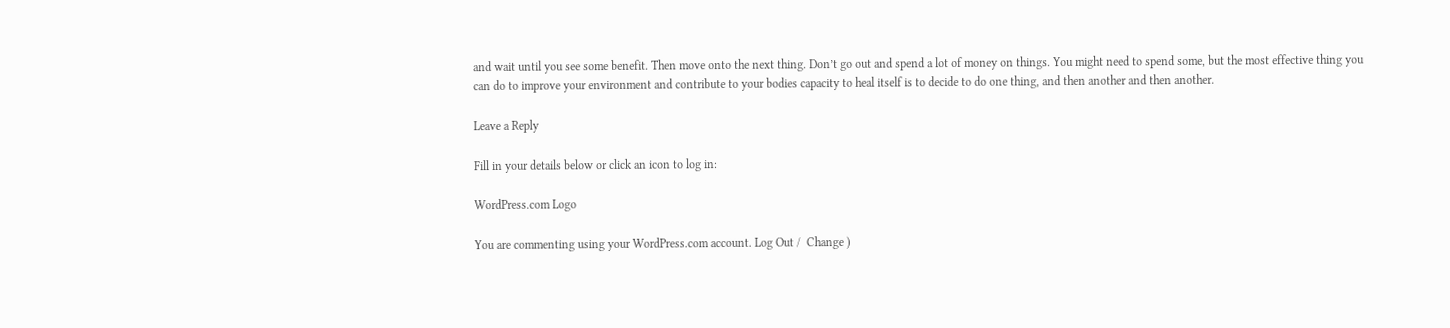and wait until you see some benefit. Then move onto the next thing. Don’t go out and spend a lot of money on things. You might need to spend some, but the most effective thing you can do to improve your environment and contribute to your bodies capacity to heal itself is to decide to do one thing, and then another and then another.

Leave a Reply

Fill in your details below or click an icon to log in:

WordPress.com Logo

You are commenting using your WordPress.com account. Log Out /  Change )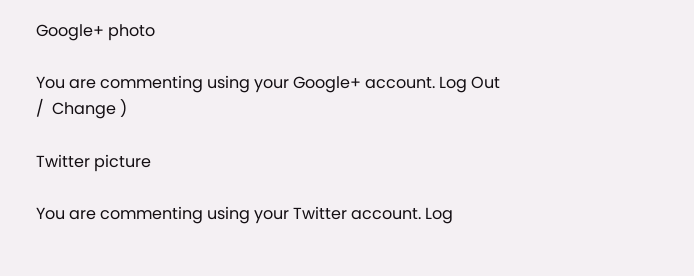Google+ photo

You are commenting using your Google+ account. Log Out /  Change )

Twitter picture

You are commenting using your Twitter account. Log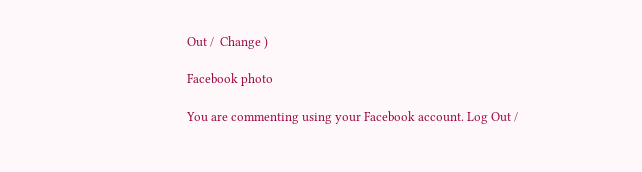Out /  Change )

Facebook photo

You are commenting using your Facebook account. Log Out /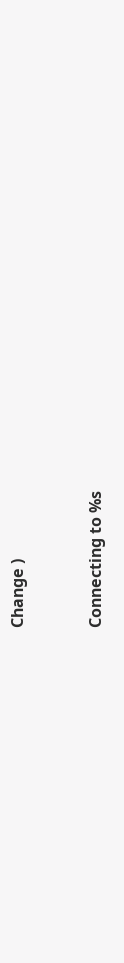Change )


Connecting to %s